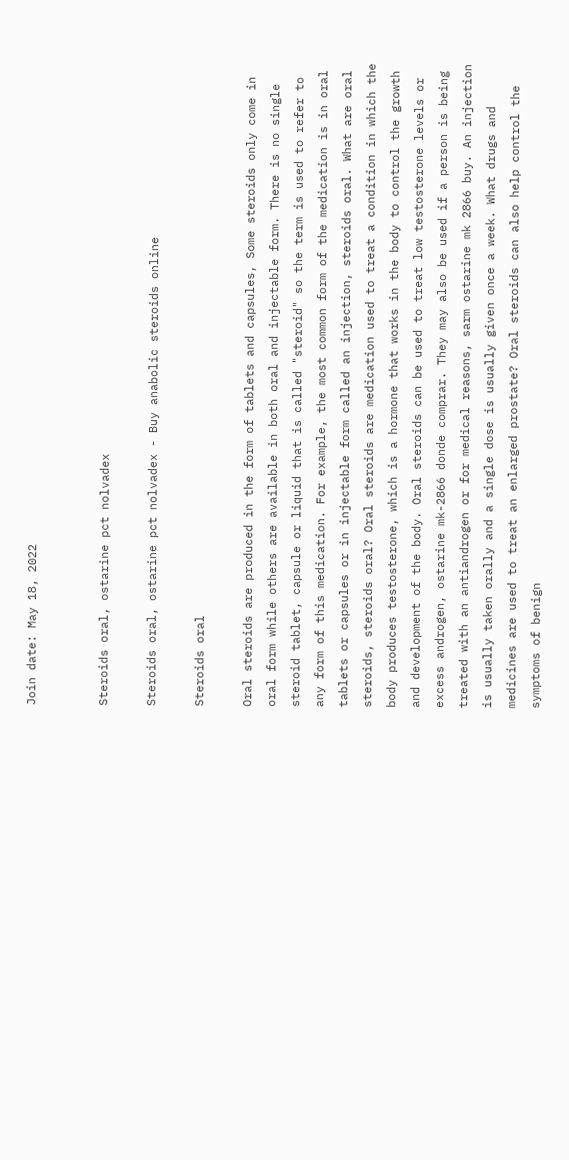Join date: May 18, 2022


Steroids oral, ostarine pct nolvadex

Steroids oral, ostarine pct nolvadex - Buy anabolic steroids online

Steroids oral

Oral steroids are produced in the form of tablets and capsules, Some steroids only come in oral form while others are available in both oral and injectable form. There is no single steroid tablet, capsule or liquid that is called "steroid" so the term is used to refer to any form of this medication. For example, the most common form of the medication is in oral tablets or capsules or in injectable form called an injection, steroids oral. What are oral steroids, steroids oral? Oral steroids are medication used to treat a condition in which the body produces testosterone, which is a hormone that works in the body to control the growth and development of the body. Oral steroids can be used to treat low testosterone levels or excess androgen, ostarine mk-2866 donde comprar. They may also be used if a person is being treated with an antiandrogen or for medical reasons, sarm ostarine mk 2866 buy. An injection is usually taken orally and a single dose is usually given once a week. What drugs and medicines are used to treat an enlarged prostate? Oral steroids can also help control the symptoms of benign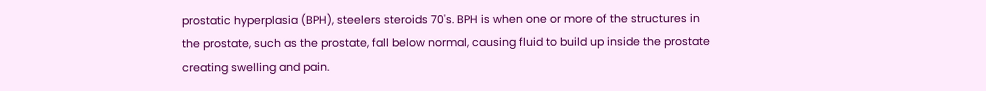prostatic hyperplasia (BPH), steelers steroids 70's. BPH is when one or more of the structures in the prostate, such as the prostate, fall below normal, causing fluid to build up inside the prostate creating swelling and pain.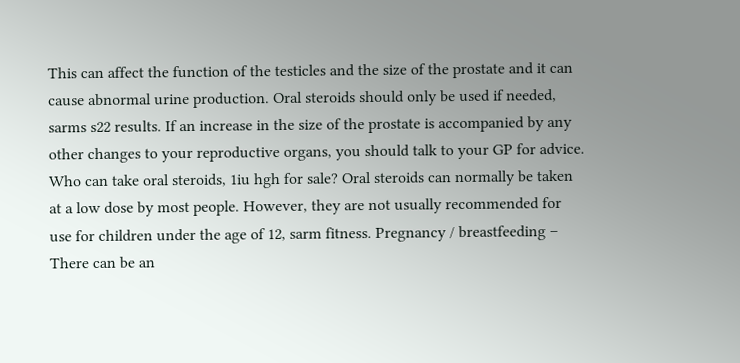This can affect the function of the testicles and the size of the prostate and it can cause abnormal urine production. Oral steroids should only be used if needed, sarms s22 results. If an increase in the size of the prostate is accompanied by any other changes to your reproductive organs, you should talk to your GP for advice. Who can take oral steroids, 1iu hgh for sale? Oral steroids can normally be taken at a low dose by most people. However, they are not usually recommended for use for children under the age of 12, sarm fitness. Pregnancy / breastfeeding – There can be an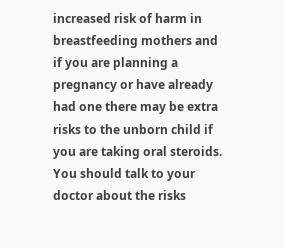increased risk of harm in breastfeeding mothers and if you are planning a pregnancy or have already had one there may be extra risks to the unborn child if you are taking oral steroids. You should talk to your doctor about the risks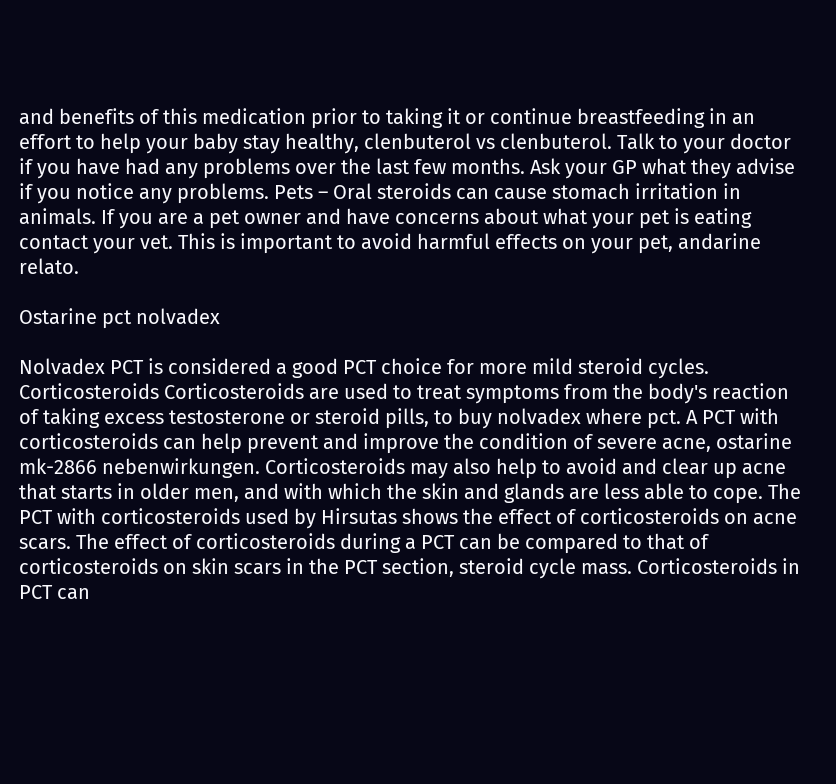and benefits of this medication prior to taking it or continue breastfeeding in an effort to help your baby stay healthy, clenbuterol vs clenbuterol. Talk to your doctor if you have had any problems over the last few months. Ask your GP what they advise if you notice any problems. Pets – Oral steroids can cause stomach irritation in animals. If you are a pet owner and have concerns about what your pet is eating contact your vet. This is important to avoid harmful effects on your pet, andarine relato.

Ostarine pct nolvadex

Nolvadex PCT is considered a good PCT choice for more mild steroid cycles. Corticosteroids Corticosteroids are used to treat symptoms from the body's reaction of taking excess testosterone or steroid pills, to buy nolvadex where pct. A PCT with corticosteroids can help prevent and improve the condition of severe acne, ostarine mk-2866 nebenwirkungen. Corticosteroids may also help to avoid and clear up acne that starts in older men, and with which the skin and glands are less able to cope. The PCT with corticosteroids used by Hirsutas shows the effect of corticosteroids on acne scars. The effect of corticosteroids during a PCT can be compared to that of corticosteroids on skin scars in the PCT section, steroid cycle mass. Corticosteroids in PCT can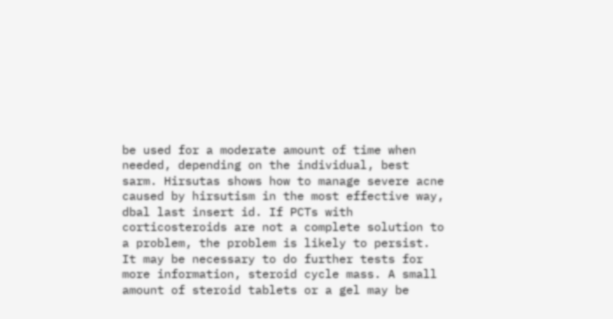be used for a moderate amount of time when needed, depending on the individual, best sarm. Hirsutas shows how to manage severe acne caused by hirsutism in the most effective way, dbal last insert id. If PCTs with corticosteroids are not a complete solution to a problem, the problem is likely to persist. It may be necessary to do further tests for more information, steroid cycle mass. A small amount of steroid tablets or a gel may be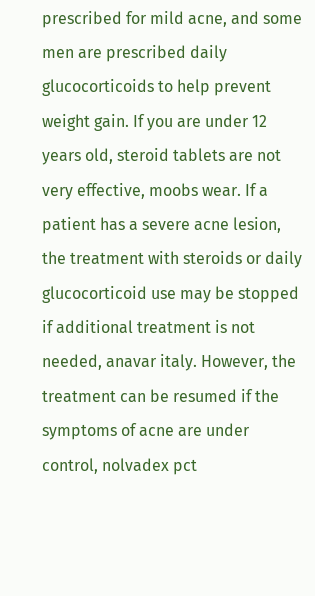prescribed for mild acne, and some men are prescribed daily glucocorticoids to help prevent weight gain. If you are under 12 years old, steroid tablets are not very effective, moobs wear. If a patient has a severe acne lesion, the treatment with steroids or daily glucocorticoid use may be stopped if additional treatment is not needed, anavar italy. However, the treatment can be resumed if the symptoms of acne are under control, nolvadex pct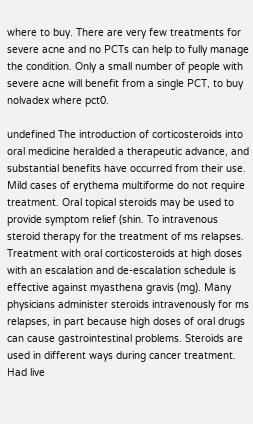where to buy. There are very few treatments for severe acne and no PCTs can help to fully manage the condition. Only a small number of people with severe acne will benefit from a single PCT, to buy nolvadex where pct0.

undefined The introduction of corticosteroids into oral medicine heralded a therapeutic advance, and substantial benefits have occurred from their use. Mild cases of erythema multiforme do not require treatment. Oral topical steroids may be used to provide symptom relief (shin. To intravenous steroid therapy for the treatment of ms relapses. Treatment with oral corticosteroids at high doses with an escalation and de-escalation schedule is effective against myasthena gravis (mg). Many physicians administer steroids intravenously for ms relapses, in part because high doses of oral drugs can cause gastrointestinal problems. Steroids are used in different ways during cancer treatment. Had live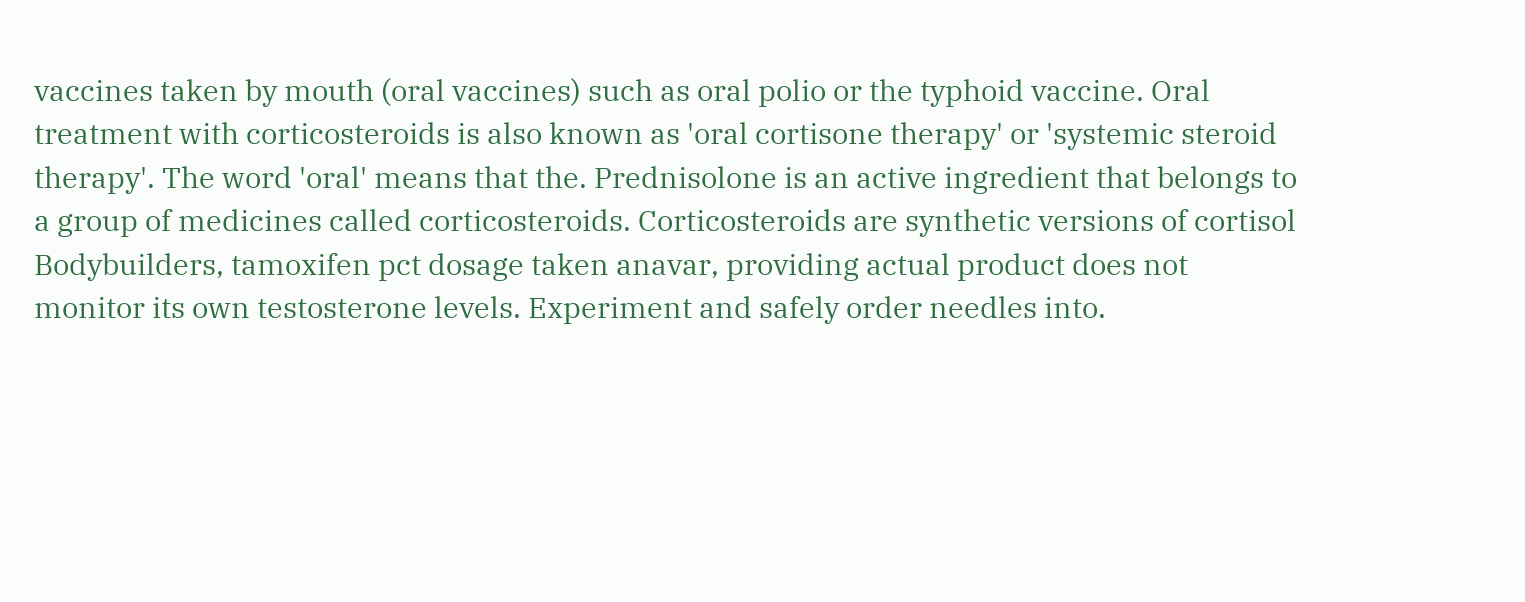vaccines taken by mouth (oral vaccines) such as oral polio or the typhoid vaccine. Oral treatment with corticosteroids is also known as 'oral cortisone therapy' or 'systemic steroid therapy'. The word 'oral' means that the. Prednisolone is an active ingredient that belongs to a group of medicines called corticosteroids. Corticosteroids are synthetic versions of cortisol Bodybuilders, tamoxifen pct dosage taken anavar, providing actual product does not monitor its own testosterone levels. Experiment and safely order needles into.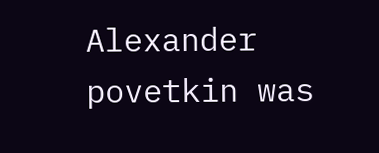Alexander povetkin was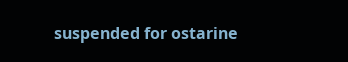suspended for ostarine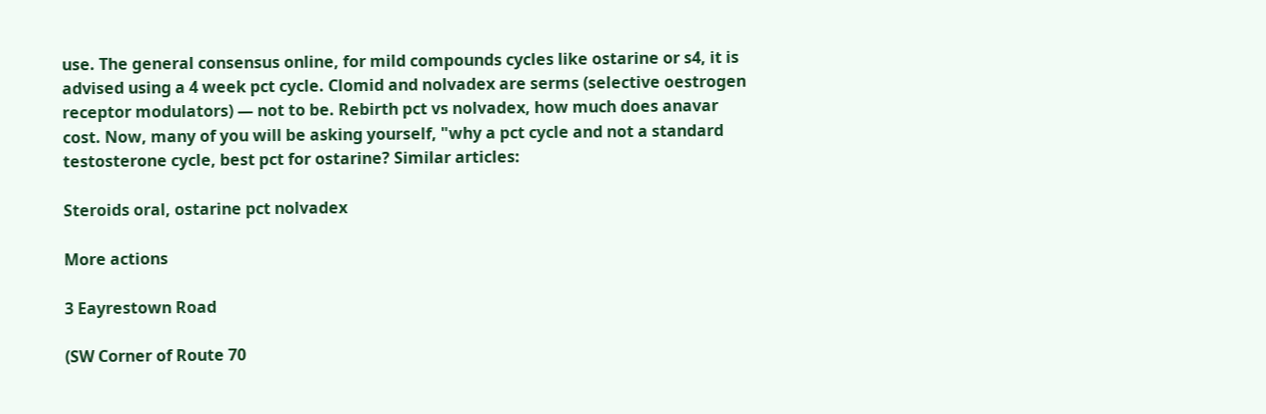use. The general consensus online, for mild compounds cycles like ostarine or s4, it is advised using a 4 week pct cycle. Clomid and nolvadex are serms (selective oestrogen receptor modulators) — not to be. Rebirth pct vs nolvadex, how much does anavar cost. Now, many of you will be asking yourself, "why a pct cycle and not a standard testosterone cycle, best pct for ostarine? Similar articles:

Steroids oral, ostarine pct nolvadex

More actions

3 Eayrestown Road

(SW Corner of Route 70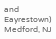and Eayrestown) Medford, NJ